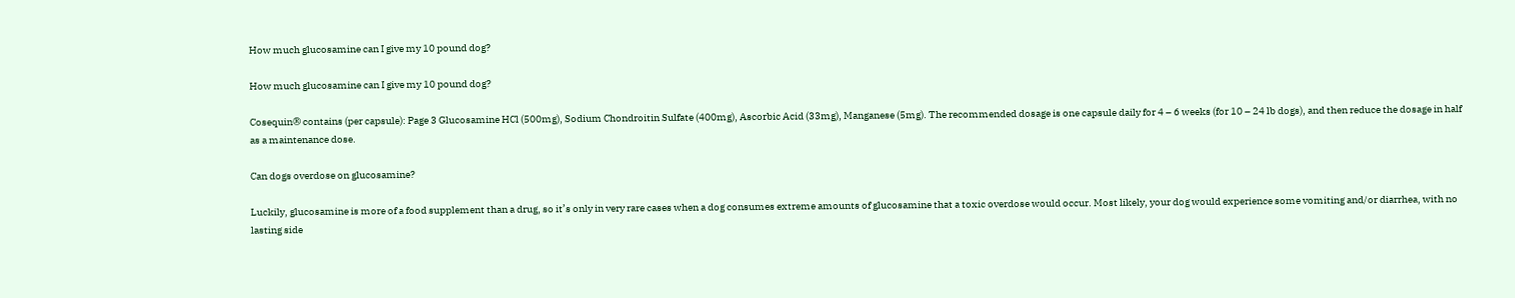How much glucosamine can I give my 10 pound dog?

How much glucosamine can I give my 10 pound dog?

Cosequin® contains (per capsule): Page 3 Glucosamine HCl (500mg), Sodium Chondroitin Sulfate (400mg), Ascorbic Acid (33mg), Manganese (5mg). The recommended dosage is one capsule daily for 4 – 6 weeks (for 10 – 24 lb dogs), and then reduce the dosage in half as a maintenance dose.

Can dogs overdose on glucosamine?

Luckily, glucosamine is more of a food supplement than a drug, so it’s only in very rare cases when a dog consumes extreme amounts of glucosamine that a toxic overdose would occur. Most likely, your dog would experience some vomiting and/or diarrhea, with no lasting side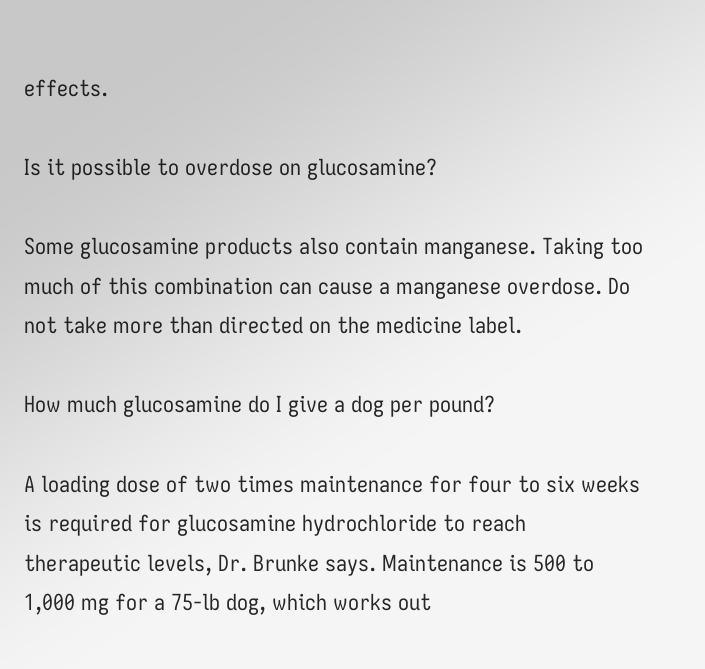effects.

Is it possible to overdose on glucosamine?

Some glucosamine products also contain manganese. Taking too much of this combination can cause a manganese overdose. Do not take more than directed on the medicine label.

How much glucosamine do I give a dog per pound?

A loading dose of two times maintenance for four to six weeks is required for glucosamine hydrochloride to reach therapeutic levels, Dr. Brunke says. Maintenance is 500 to 1,000 mg for a 75-lb dog, which works out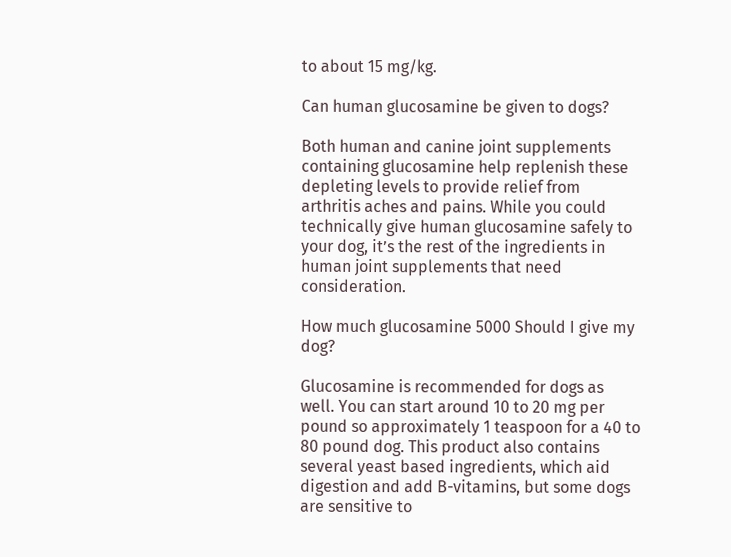to about 15 mg/kg.

Can human glucosamine be given to dogs?

Both human and canine joint supplements containing glucosamine help replenish these depleting levels to provide relief from arthritis aches and pains. While you could technically give human glucosamine safely to your dog, it’s the rest of the ingredients in human joint supplements that need consideration.

How much glucosamine 5000 Should I give my dog?

Glucosamine is recommended for dogs as well. You can start around 10 to 20 mg per pound so approximately 1 teaspoon for a 40 to 80 pound dog. This product also contains several yeast based ingredients, which aid digestion and add B-vitamins, but some dogs are sensitive to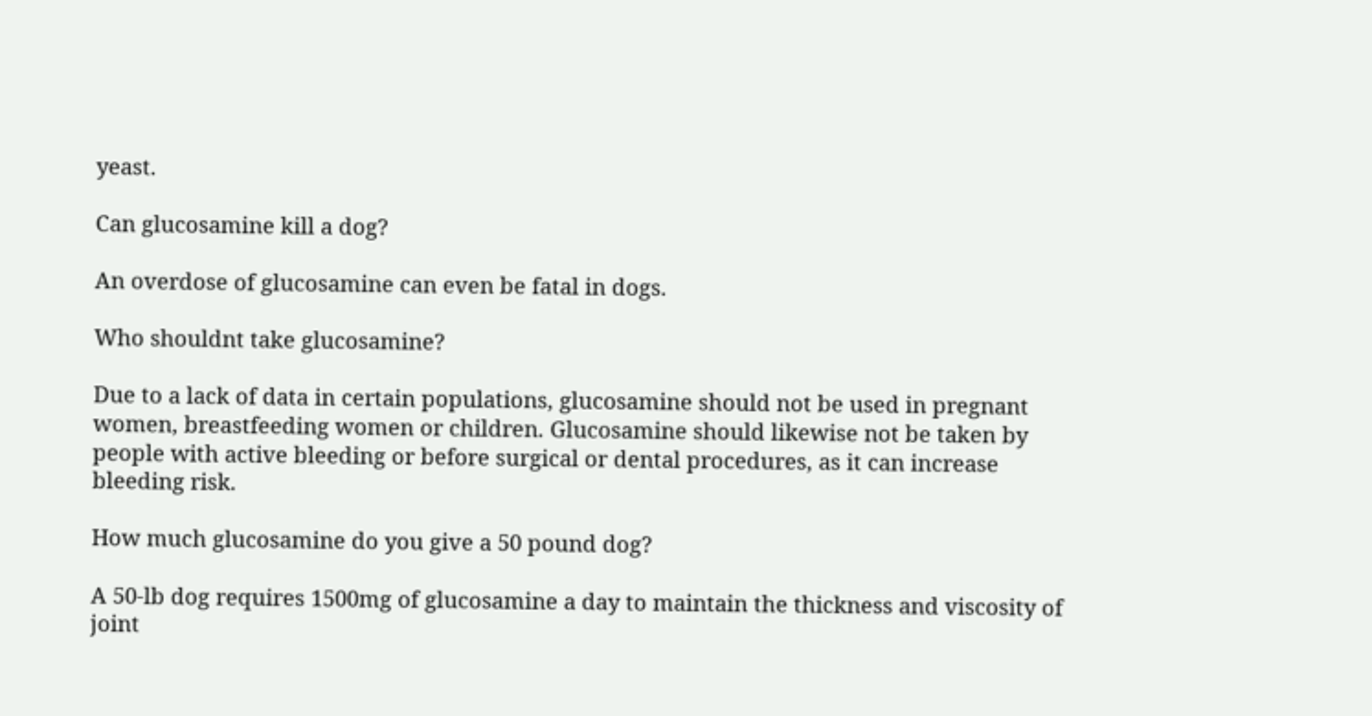yeast.

Can glucosamine kill a dog?

An overdose of glucosamine can even be fatal in dogs.

Who shouldnt take glucosamine?

Due to a lack of data in certain populations, glucosamine should not be used in pregnant women, breastfeeding women or children. Glucosamine should likewise not be taken by people with active bleeding or before surgical or dental procedures, as it can increase bleeding risk.

How much glucosamine do you give a 50 pound dog?

A 50-lb dog requires 1500mg of glucosamine a day to maintain the thickness and viscosity of joint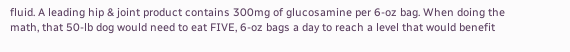fluid. A leading hip & joint product contains 300mg of glucosamine per 6-oz bag. When doing the math, that 50-lb dog would need to eat FIVE, 6-oz bags a day to reach a level that would benefit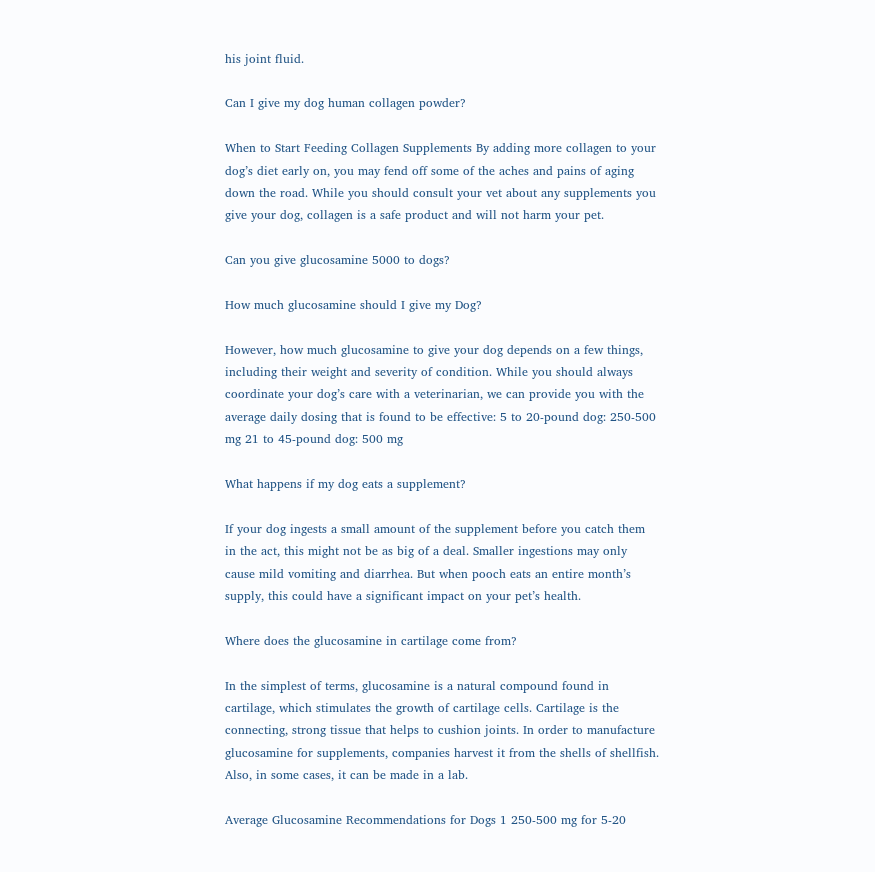his joint fluid.

Can I give my dog human collagen powder?

When to Start Feeding Collagen Supplements By adding more collagen to your dog’s diet early on, you may fend off some of the aches and pains of aging down the road. While you should consult your vet about any supplements you give your dog, collagen is a safe product and will not harm your pet.

Can you give glucosamine 5000 to dogs?

How much glucosamine should I give my Dog?

However, how much glucosamine to give your dog depends on a few things, including their weight and severity of condition. While you should always coordinate your dog’s care with a veterinarian, we can provide you with the average daily dosing that is found to be effective: 5 to 20-pound dog: 250-500 mg 21 to 45-pound dog: 500 mg

What happens if my dog eats a supplement?

If your dog ingests a small amount of the supplement before you catch them in the act, this might not be as big of a deal. Smaller ingestions may only cause mild vomiting and diarrhea. But when pooch eats an entire month’s supply, this could have a significant impact on your pet’s health.

Where does the glucosamine in cartilage come from?

In the simplest of terms, glucosamine is a natural compound found in cartilage, which stimulates the growth of cartilage cells. Cartilage is the connecting, strong tissue that helps to cushion joints. In order to manufacture glucosamine for supplements, companies harvest it from the shells of shellfish. Also, in some cases, it can be made in a lab.

Average Glucosamine Recommendations for Dogs 1 250-500 mg for 5-20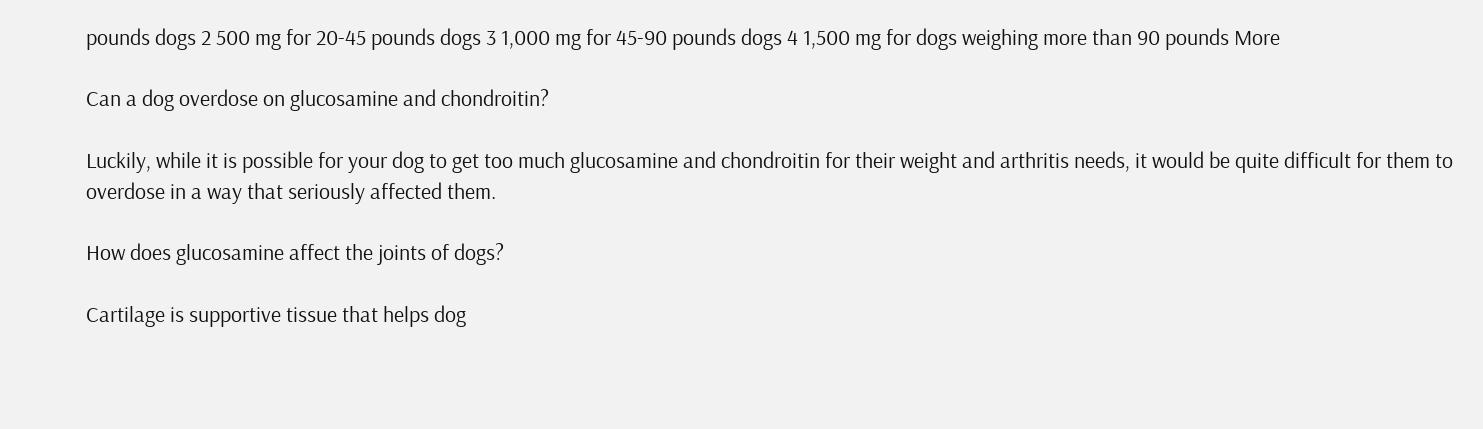pounds dogs 2 500 mg for 20-45 pounds dogs 3 1,000 mg for 45-90 pounds dogs 4 1,500 mg for dogs weighing more than 90 pounds More

Can a dog overdose on glucosamine and chondroitin?

Luckily, while it is possible for your dog to get too much glucosamine and chondroitin for their weight and arthritis needs, it would be quite difficult for them to overdose in a way that seriously affected them.

How does glucosamine affect the joints of dogs?

Cartilage is supportive tissue that helps dog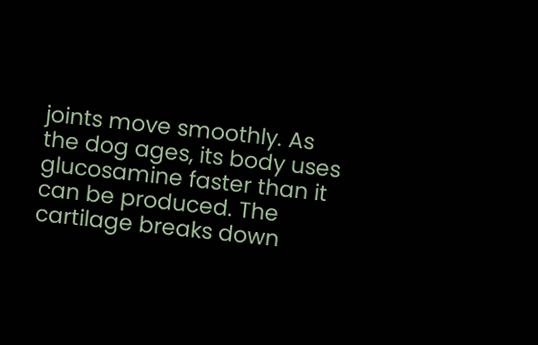joints move smoothly. As the dog ages, its body uses glucosamine faster than it can be produced. The cartilage breaks down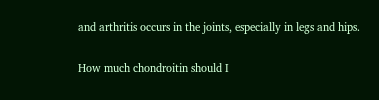and arthritis occurs in the joints, especially in legs and hips.

How much chondroitin should I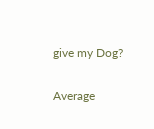give my Dog?

Average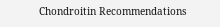Chondroitin Recommendations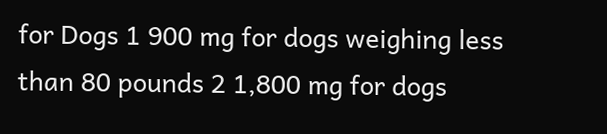for Dogs 1 900 mg for dogs weighing less than 80 pounds 2 1,800 mg for dogs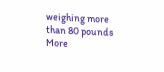weighing more than 80 pounds More